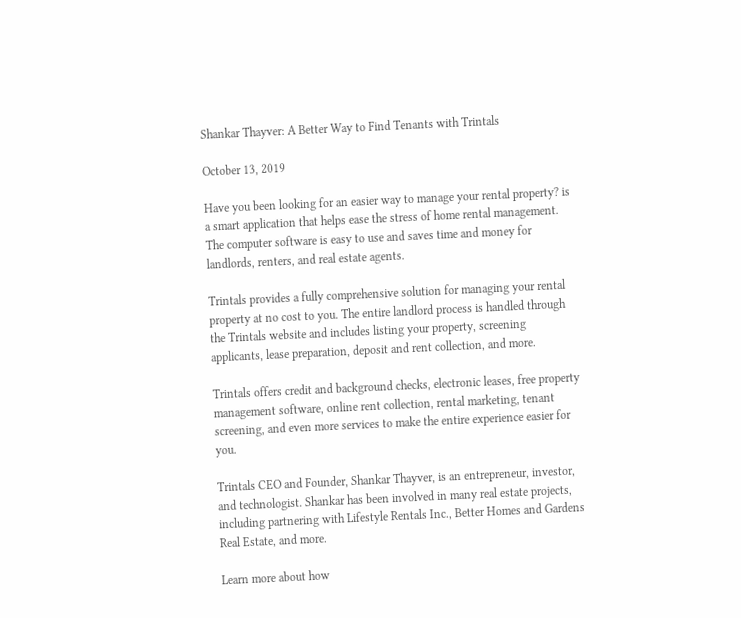Shankar Thayver: A Better Way to Find Tenants with Trintals

October 13, 2019

Have you been looking for an easier way to manage your rental property? is a smart application that helps ease the stress of home rental management. The computer software is easy to use and saves time and money for landlords, renters, and real estate agents.

Trintals provides a fully comprehensive solution for managing your rental property at no cost to you. The entire landlord process is handled through the Trintals website and includes listing your property, screening applicants, lease preparation, deposit and rent collection, and more.

Trintals offers credit and background checks, electronic leases, free property management software, online rent collection, rental marketing, tenant screening, and even more services to make the entire experience easier for you.

Trintals CEO and Founder, Shankar Thayver, is an entrepreneur, investor, and technologist. Shankar has been involved in many real estate projects, including partnering with Lifestyle Rentals Inc., Better Homes and Gardens Real Estate, and more.

Learn more about how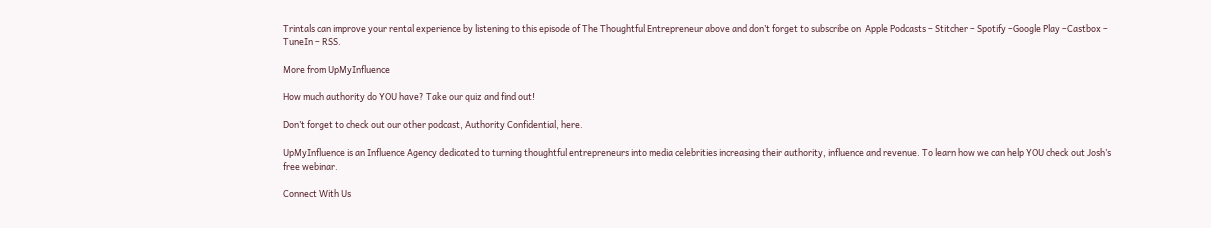Trintals can improve your rental experience by listening to this episode of The Thoughtful Entrepreneur above and don’t forget to subscribe on  Apple Podcasts – Stitcher – Spotify –Google Play –Castbox – TuneIn – RSS.

More from UpMyInfluence

How much authority do YOU have? Take our quiz and find out!

Don’t forget to check out our other podcast, Authority Confidential, here.

UpMyInfluence is an Influence Agency dedicated to turning thoughtful entrepreneurs into media celebrities increasing their authority, influence and revenue. To learn how we can help YOU check out Josh’s free webinar.

Connect With Us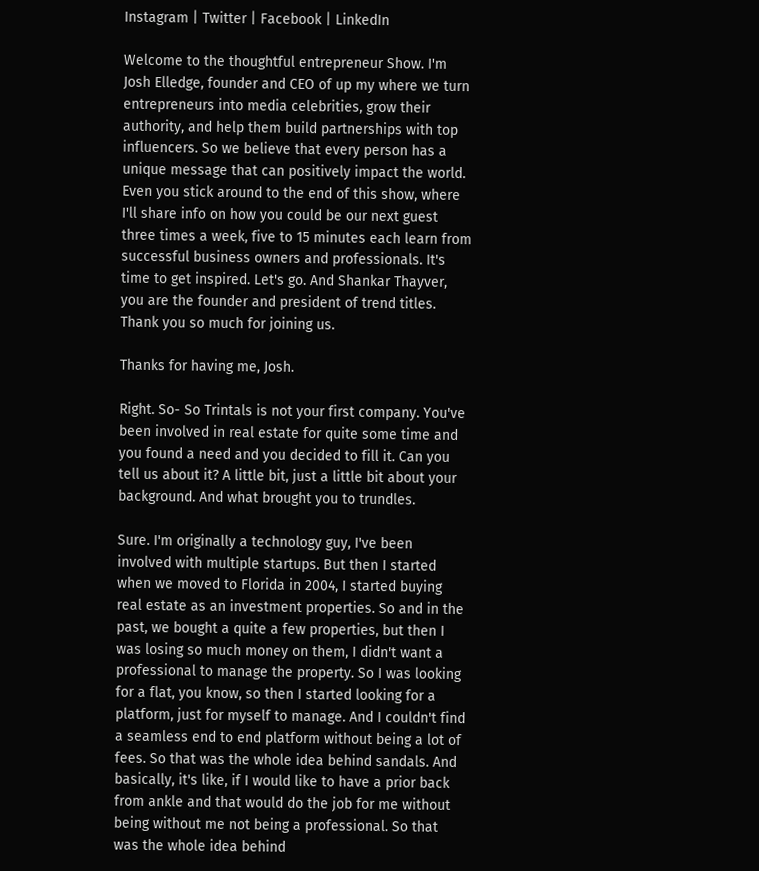Instagram | Twitter | Facebook | LinkedIn

Welcome to the thoughtful entrepreneur Show. I'm Josh Elledge, founder and CEO of up my where we turn entrepreneurs into media celebrities, grow their authority, and help them build partnerships with top influencers. So we believe that every person has a unique message that can positively impact the world. Even you stick around to the end of this show, where I'll share info on how you could be our next guest three times a week, five to 15 minutes each learn from successful business owners and professionals. It's time to get inspired. Let's go. And Shankar Thayver, you are the founder and president of trend titles. Thank you so much for joining us.

Thanks for having me, Josh.

Right. So- So Trintals is not your first company. You've been involved in real estate for quite some time and you found a need and you decided to fill it. Can you tell us about it? A little bit, just a little bit about your background. And what brought you to trundles.

Sure. I'm originally a technology guy, I've been involved with multiple startups. But then I started when we moved to Florida in 2004, I started buying real estate as an investment properties. So and in the past, we bought a quite a few properties, but then I was losing so much money on them, I didn't want a professional to manage the property. So I was looking for a flat, you know, so then I started looking for a platform, just for myself to manage. And I couldn't find a seamless end to end platform without being a lot of fees. So that was the whole idea behind sandals. And basically, it's like, if I would like to have a prior back from ankle and that would do the job for me without being without me not being a professional. So that was the whole idea behind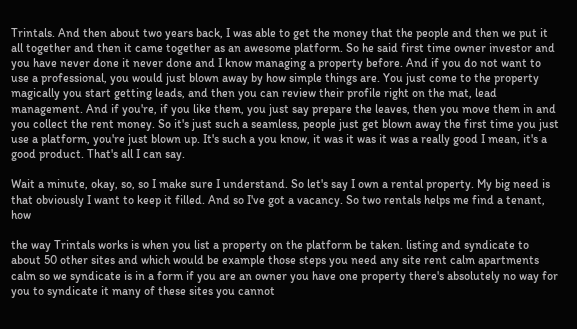Trintals. And then about two years back, I was able to get the money that the people and then we put it all together and then it came together as an awesome platform. So he said first time owner investor and you have never done it never done and I know managing a property before. And if you do not want to use a professional, you would just blown away by how simple things are. You just come to the property magically you start getting leads, and then you can review their profile right on the mat, lead management. And if you're, if you like them, you just say prepare the leaves, then you move them in and you collect the rent money. So it's just such a seamless, people just get blown away the first time you just use a platform, you're just blown up. It's such a you know, it was it was it was a really good I mean, it's a good product. That's all I can say.

Wait a minute, okay, so, so I make sure I understand. So let's say I own a rental property. My big need is that obviously I want to keep it filled. And so I've got a vacancy. So two rentals helps me find a tenant, how

the way Trintals works is when you list a property on the platform be taken. listing and syndicate to about 50 other sites and which would be example those steps you need any site rent calm apartments calm so we syndicate is in a form if you are an owner you have one property there's absolutely no way for you to syndicate it many of these sites you cannot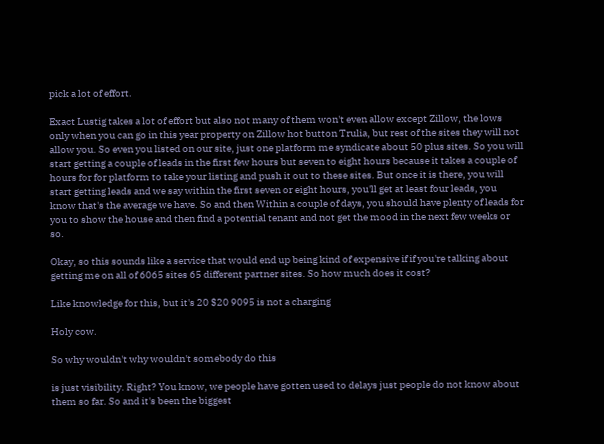pick a lot of effort.

Exact Lustig takes a lot of effort but also not many of them won't even allow except Zillow, the lows only when you can go in this year property on Zillow hot button Trulia, but rest of the sites they will not allow you. So even you listed on our site, just one platform me syndicate about 50 plus sites. So you will start getting a couple of leads in the first few hours but seven to eight hours because it takes a couple of hours for for platform to take your listing and push it out to these sites. But once it is there, you will start getting leads and we say within the first seven or eight hours, you'll get at least four leads, you know that's the average we have. So and then Within a couple of days, you should have plenty of leads for you to show the house and then find a potential tenant and not get the mood in the next few weeks or so.

Okay, so this sounds like a service that would end up being kind of expensive if if you're talking about getting me on all of 6065 sites 65 different partner sites. So how much does it cost?

Like knowledge for this, but it's 20 $20 9095 is not a charging

Holy cow.

So why wouldn't why wouldn't somebody do this

is just visibility. Right? You know, we people have gotten used to delays just people do not know about them so far. So and it's been the biggest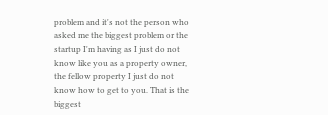problem and it's not the person who asked me the biggest problem or the startup I'm having as I just do not know like you as a property owner, the fellow property I just do not know how to get to you. That is the biggest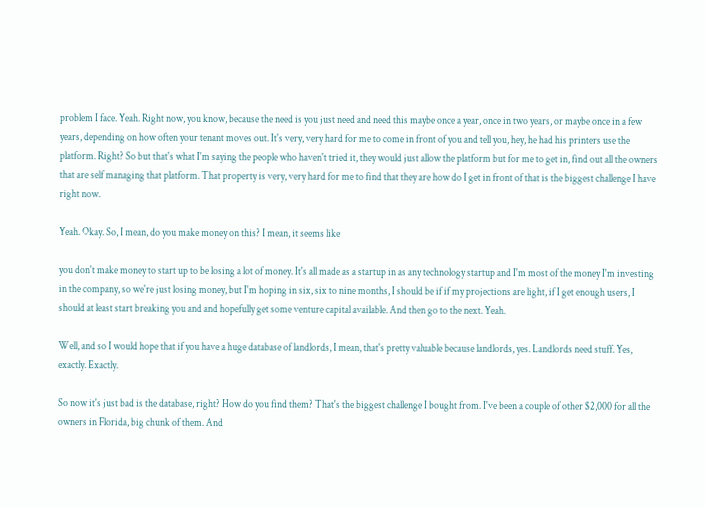problem I face. Yeah. Right now, you know, because the need is you just need and need this maybe once a year, once in two years, or maybe once in a few years, depending on how often your tenant moves out. It's very, very hard for me to come in front of you and tell you, hey, he had his printers use the platform. Right? So but that's what I'm saying the people who haven't tried it, they would just allow the platform but for me to get in, find out all the owners that are self managing that platform. That property is very, very hard for me to find that they are how do I get in front of that is the biggest challenge I have right now.

Yeah. Okay. So, I mean, do you make money on this? I mean, it seems like

you don't make money to start up to be losing a lot of money. It's all made as a startup in as any technology startup and I'm most of the money I'm investing in the company, so we're just losing money, but I'm hoping in six, six to nine months, I should be if if my projections are light, if I get enough users, I should at least start breaking you and and hopefully get some venture capital available. And then go to the next. Yeah.

Well, and so I would hope that if you have a huge database of landlords, I mean, that's pretty valuable because landlords, yes. Landlords need stuff. Yes, exactly. Exactly.

So now it's just bad is the database, right? How do you find them? That's the biggest challenge I bought from. I've been a couple of other $2,000 for all the owners in Florida, big chunk of them. And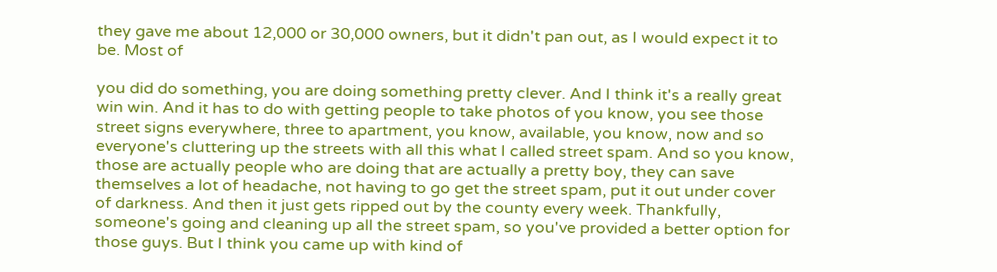they gave me about 12,000 or 30,000 owners, but it didn't pan out, as I would expect it to be. Most of

you did do something, you are doing something pretty clever. And I think it's a really great win win. And it has to do with getting people to take photos of you know, you see those street signs everywhere, three to apartment, you know, available, you know, now and so everyone's cluttering up the streets with all this what I called street spam. And so you know, those are actually people who are doing that are actually a pretty boy, they can save themselves a lot of headache, not having to go get the street spam, put it out under cover of darkness. And then it just gets ripped out by the county every week. Thankfully, someone's going and cleaning up all the street spam, so you've provided a better option for those guys. But I think you came up with kind of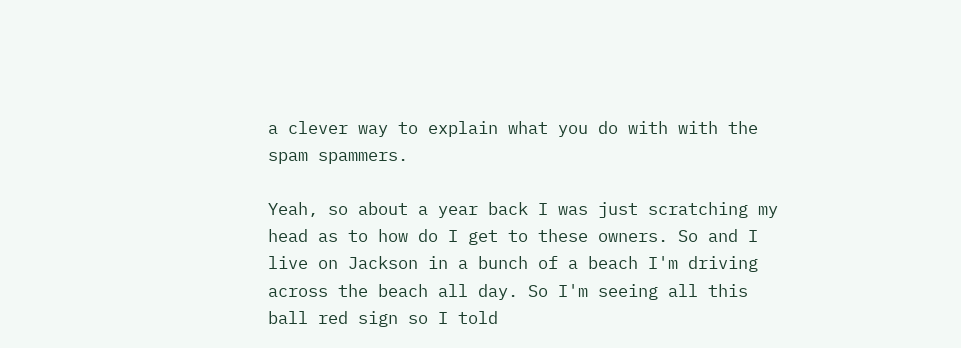a clever way to explain what you do with with the spam spammers.

Yeah, so about a year back I was just scratching my head as to how do I get to these owners. So and I live on Jackson in a bunch of a beach I'm driving across the beach all day. So I'm seeing all this ball red sign so I told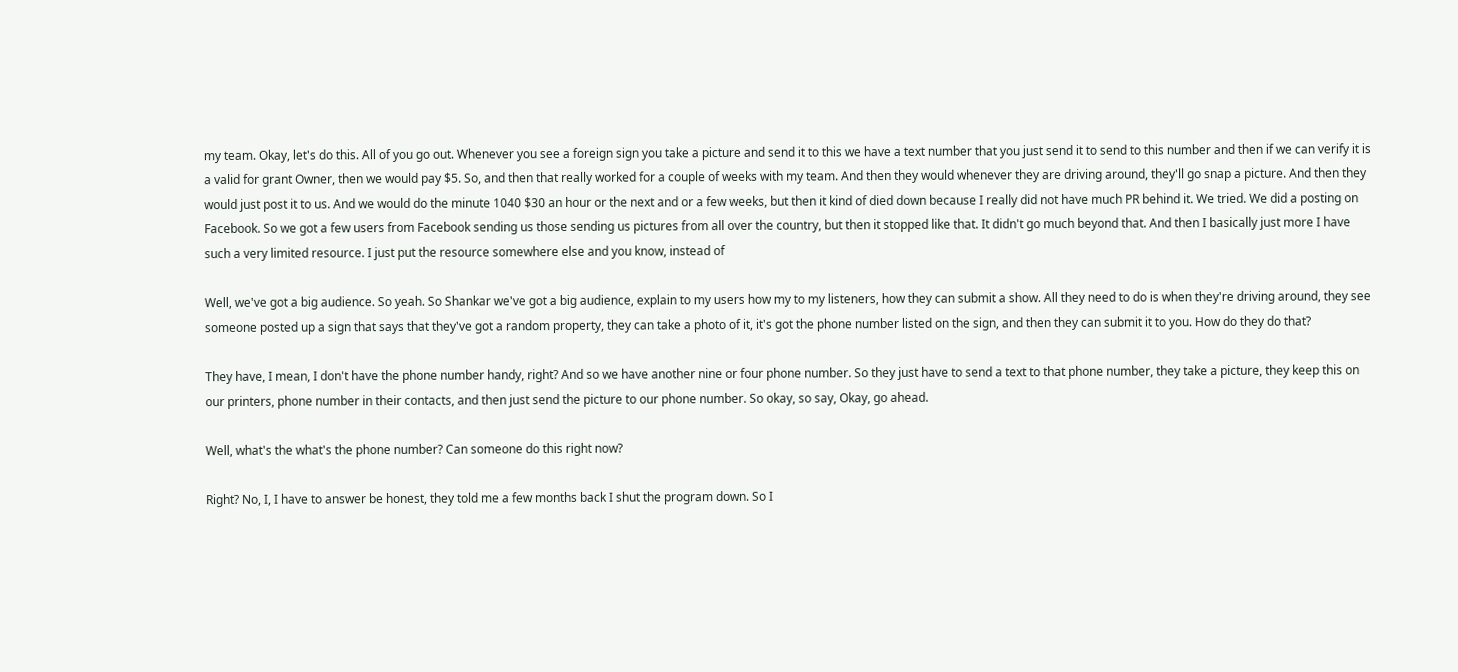my team. Okay, let's do this. All of you go out. Whenever you see a foreign sign you take a picture and send it to this we have a text number that you just send it to send to this number and then if we can verify it is a valid for grant Owner, then we would pay $5. So, and then that really worked for a couple of weeks with my team. And then they would whenever they are driving around, they'll go snap a picture. And then they would just post it to us. And we would do the minute 1040 $30 an hour or the next and or a few weeks, but then it kind of died down because I really did not have much PR behind it. We tried. We did a posting on Facebook. So we got a few users from Facebook sending us those sending us pictures from all over the country, but then it stopped like that. It didn't go much beyond that. And then I basically just more I have such a very limited resource. I just put the resource somewhere else and you know, instead of

Well, we've got a big audience. So yeah. So Shankar we've got a big audience, explain to my users how my to my listeners, how they can submit a show. All they need to do is when they're driving around, they see someone posted up a sign that says that they've got a random property, they can take a photo of it, it's got the phone number listed on the sign, and then they can submit it to you. How do they do that?

They have, I mean, I don't have the phone number handy, right? And so we have another nine or four phone number. So they just have to send a text to that phone number, they take a picture, they keep this on our printers, phone number in their contacts, and then just send the picture to our phone number. So okay, so say, Okay, go ahead.

Well, what's the what's the phone number? Can someone do this right now?

Right? No, I, I have to answer be honest, they told me a few months back I shut the program down. So I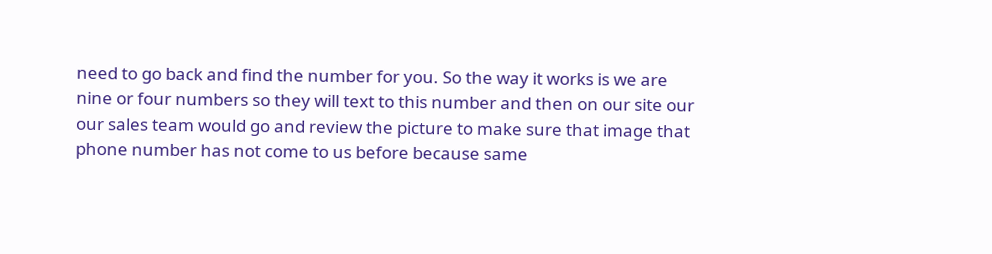need to go back and find the number for you. So the way it works is we are nine or four numbers so they will text to this number and then on our site our our sales team would go and review the picture to make sure that image that phone number has not come to us before because same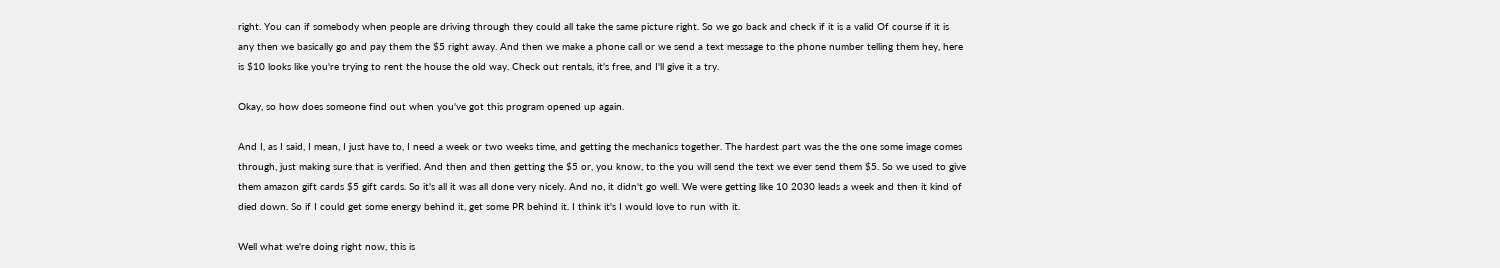right. You can if somebody when people are driving through they could all take the same picture right. So we go back and check if it is a valid Of course if it is any then we basically go and pay them the $5 right away. And then we make a phone call or we send a text message to the phone number telling them hey, here is $10 looks like you're trying to rent the house the old way. Check out rentals, it's free, and I'll give it a try.

Okay, so how does someone find out when you've got this program opened up again.

And I, as I said, I mean, I just have to, I need a week or two weeks time, and getting the mechanics together. The hardest part was the the one some image comes through, just making sure that is verified. And then and then getting the $5 or, you know, to the you will send the text we ever send them $5. So we used to give them amazon gift cards $5 gift cards. So it's all it was all done very nicely. And no, it didn't go well. We were getting like 10 2030 leads a week and then it kind of died down. So if I could get some energy behind it, get some PR behind it. I think it's I would love to run with it.

Well what we're doing right now, this is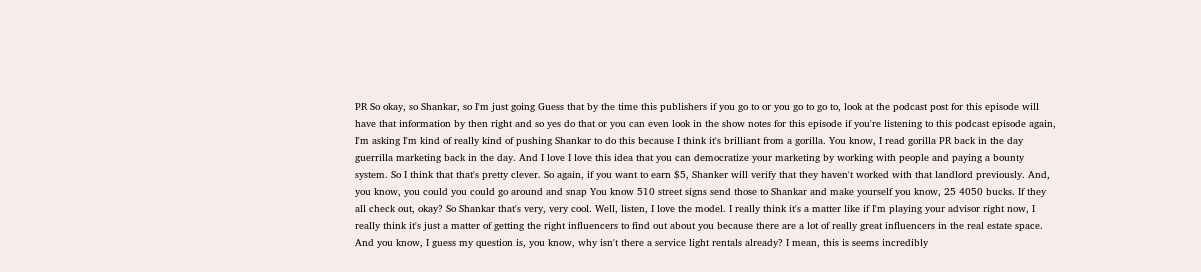PR So okay, so Shankar, so I'm just going Guess that by the time this publishers if you go to or you go to go to, look at the podcast post for this episode will have that information by then right and so yes do that or you can even look in the show notes for this episode if you're listening to this podcast episode again, I'm asking I'm kind of really kind of pushing Shankar to do this because I think it's brilliant from a gorilla. You know, I read gorilla PR back in the day guerrilla marketing back in the day. And I love I love this idea that you can democratize your marketing by working with people and paying a bounty system. So I think that that's pretty clever. So again, if you want to earn $5, Shanker will verify that they haven't worked with that landlord previously. And, you know, you could you could go around and snap You know 510 street signs send those to Shankar and make yourself you know, 25 4050 bucks. If they all check out, okay? So Shankar that's very, very cool. Well, listen, I love the model. I really think it's a matter like if I'm playing your advisor right now, I really think it's just a matter of getting the right influencers to find out about you because there are a lot of really great influencers in the real estate space. And you know, I guess my question is, you know, why isn't there a service light rentals already? I mean, this is seems incredibly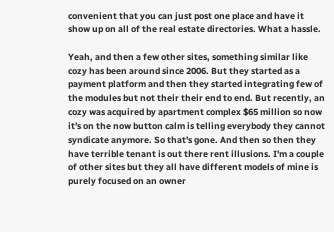convenient that you can just post one place and have it show up on all of the real estate directories. What a hassle.

Yeah, and then a few other sites, something similar like cozy has been around since 2006. But they started as a payment platform and then they started integrating few of the modules but not their their end to end. But recently, an cozy was acquired by apartment complex $65 million so now it's on the now button calm is telling everybody they cannot syndicate anymore. So that's gone. And then so then they have terrible tenant is out there rent illusions. I'm a couple of other sites but they all have different models of mine is purely focused on an owner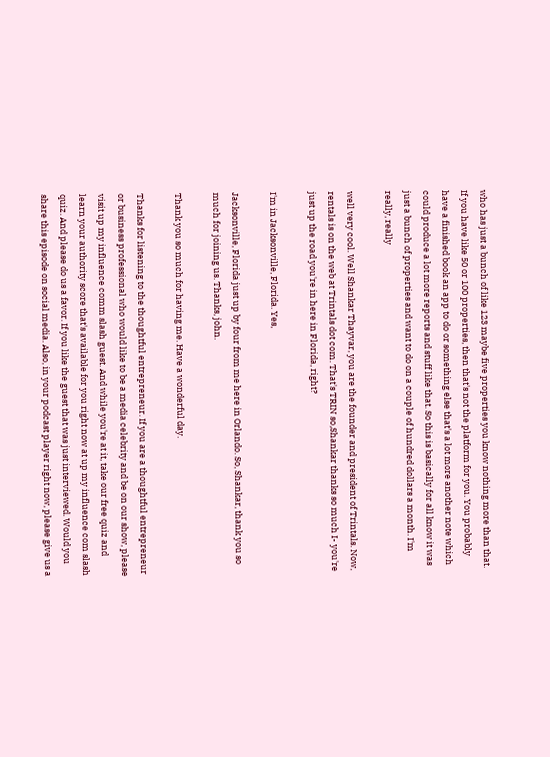who has just a bunch of like 123 maybe five properties you know nothing more than that. If you have like 50 or 100 properties, then that's not the platform for you. You probably have a finished book an app to do or something else that's a lot more another note which could produce a lot more reports and stuff like that. So this is basically for all know it was just a bunch of properties and want to do on a couple of hundred dollars a month. I'm really, really

well very cool. Well Shankar Thayvar, you are the founder and president of Trintals. Now, rentals is on the web at Trintals dot com. That's TRIN so,Shankar thanks so much I- you're just up the road you're in here in Florida, right?

I'm in Jacksonville, Florida. Yes,

Jacksonville, Florida just up by four from me here in Orlando. So, Shankar, thank you so much for joining us. Thanks, john.

Thank you so much for having me. Have a wonderful day.

Thanks for listening to the thoughtful entrepreneur. If you are a thoughtful entrepreneur or business professional who would like to be a media celebrity and be on our show, please visit up my influence comm slash guest. And while you're at it, take our free quiz and learn your authority score that's available for you right now at up my influence com slash quiz. And please do us a favor. If you like the guest that was just interviewed. Would you share this episode on social media. Also, in your podcast player right now, please give us a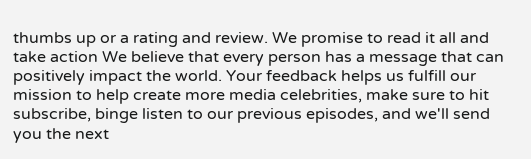thumbs up or a rating and review. We promise to read it all and take action We believe that every person has a message that can positively impact the world. Your feedback helps us fulfill our mission to help create more media celebrities, make sure to hit subscribe, binge listen to our previous episodes, and we'll send you the next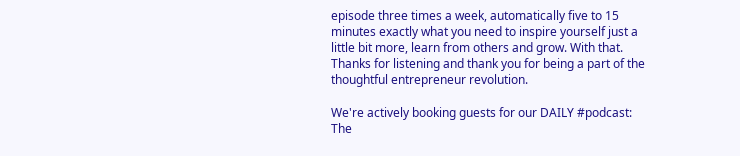episode three times a week, automatically five to 15 minutes exactly what you need to inspire yourself just a little bit more, learn from others and grow. With that. Thanks for listening and thank you for being a part of the thoughtful entrepreneur revolution.

We're actively booking guests for our DAILY #podcast: The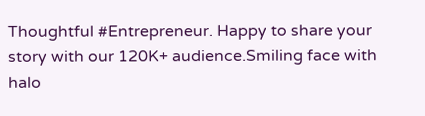Thoughtful #Entrepreneur. Happy to share your story with our 120K+ audience.Smiling face with halo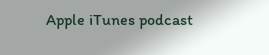Apple iTunes podcast